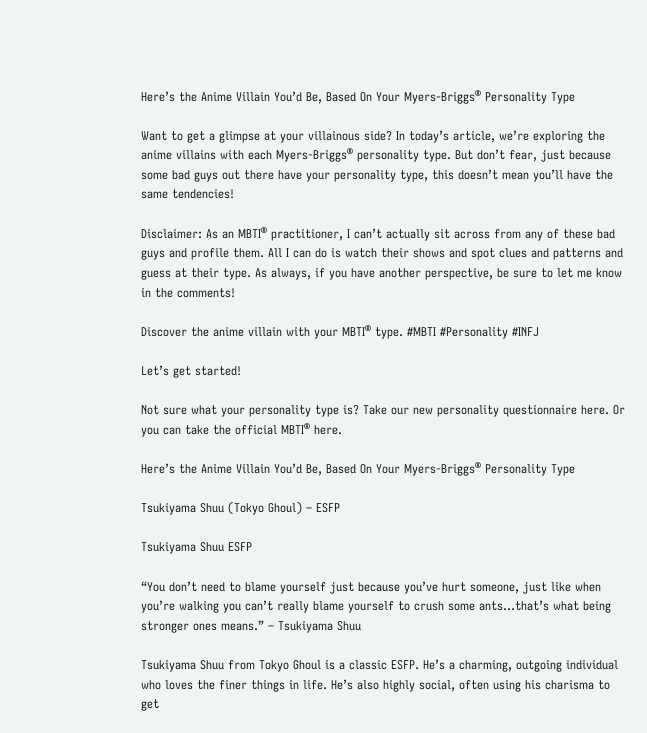Here’s the Anime Villain You’d Be, Based On Your Myers-Briggs® Personality Type

Want to get a glimpse at your villainous side? In today’s article, we’re exploring the anime villains with each Myers-Briggs® personality type. But don’t fear, just because some bad guys out there have your personality type, this doesn’t mean you’ll have the same tendencies!

Disclaimer: As an MBTI® practitioner, I can’t actually sit across from any of these bad guys and profile them. All I can do is watch their shows and spot clues and patterns and guess at their type. As always, if you have another perspective, be sure to let me know in the comments!

Discover the anime villain with your MBTI® type. #MBTI #Personality #INFJ

Let’s get started!

Not sure what your personality type is? Take our new personality questionnaire here. Or you can take the official MBTI® here.

Here’s the Anime Villain You’d Be, Based On Your Myers-Briggs® Personality Type

Tsukiyama Shuu (Tokyo Ghoul) – ESFP

Tsukiyama Shuu ESFP

“You don’t need to blame yourself just because you’ve hurt someone, just like when you’re walking you can’t really blame yourself to crush some ants…that’s what being stronger ones means.” – Tsukiyama Shuu

Tsukiyama Shuu from Tokyo Ghoul is a classic ESFP. He’s a charming, outgoing individual who loves the finer things in life. He’s also highly social, often using his charisma to get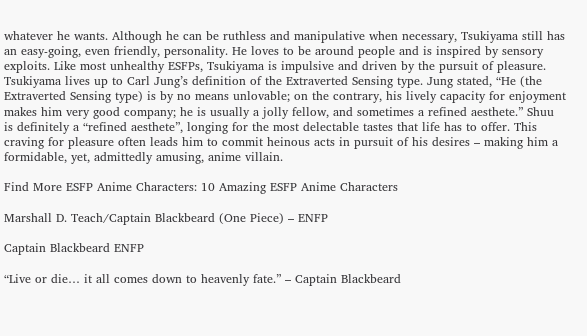whatever he wants. Although he can be ruthless and manipulative when necessary, Tsukiyama still has an easy-going, even friendly, personality. He loves to be around people and is inspired by sensory exploits. Like most unhealthy ESFPs, Tsukiyama is impulsive and driven by the pursuit of pleasure. Tsukiyama lives up to Carl Jung’s definition of the Extraverted Sensing type. Jung stated, “He (the Extraverted Sensing type) is by no means unlovable; on the contrary, his lively capacity for enjoyment makes him very good company; he is usually a jolly fellow, and sometimes a refined aesthete.” Shuu is definitely a “refined aesthete”, longing for the most delectable tastes that life has to offer. This craving for pleasure often leads him to commit heinous acts in pursuit of his desires – making him a formidable, yet, admittedly amusing, anime villain.

Find More ESFP Anime Characters: 10 Amazing ESFP Anime Characters

Marshall D. Teach/Captain Blackbeard (One Piece) – ENFP

Captain Blackbeard ENFP

“Live or die… it all comes down to heavenly fate.” – Captain Blackbeard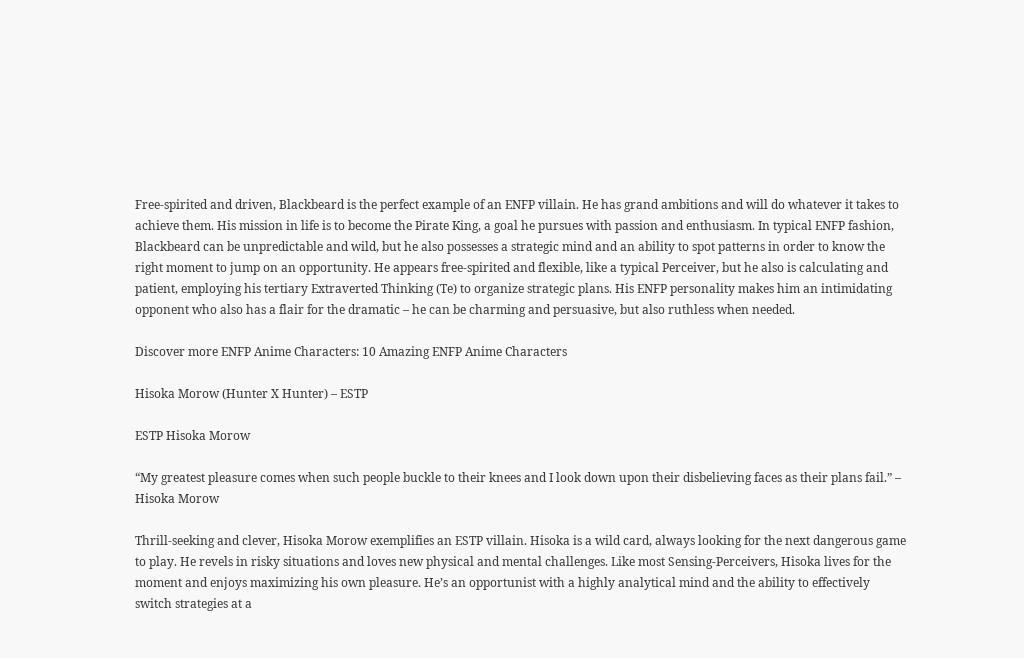Free-spirited and driven, Blackbeard is the perfect example of an ENFP villain. He has grand ambitions and will do whatever it takes to achieve them. His mission in life is to become the Pirate King, a goal he pursues with passion and enthusiasm. In typical ENFP fashion, Blackbeard can be unpredictable and wild, but he also possesses a strategic mind and an ability to spot patterns in order to know the right moment to jump on an opportunity. He appears free-spirited and flexible, like a typical Perceiver, but he also is calculating and patient, employing his tertiary Extraverted Thinking (Te) to organize strategic plans. His ENFP personality makes him an intimidating opponent who also has a flair for the dramatic – he can be charming and persuasive, but also ruthless when needed.

Discover more ENFP Anime Characters: 10 Amazing ENFP Anime Characters

Hisoka Morow (Hunter X Hunter) – ESTP

ESTP Hisoka Morow

“My greatest pleasure comes when such people buckle to their knees and I look down upon their disbelieving faces as their plans fail.” – Hisoka Morow

Thrill-seeking and clever, Hisoka Morow exemplifies an ESTP villain. Hisoka is a wild card, always looking for the next dangerous game to play. He revels in risky situations and loves new physical and mental challenges. Like most Sensing-Perceivers, Hisoka lives for the moment and enjoys maximizing his own pleasure. He’s an opportunist with a highly analytical mind and the ability to effectively switch strategies at a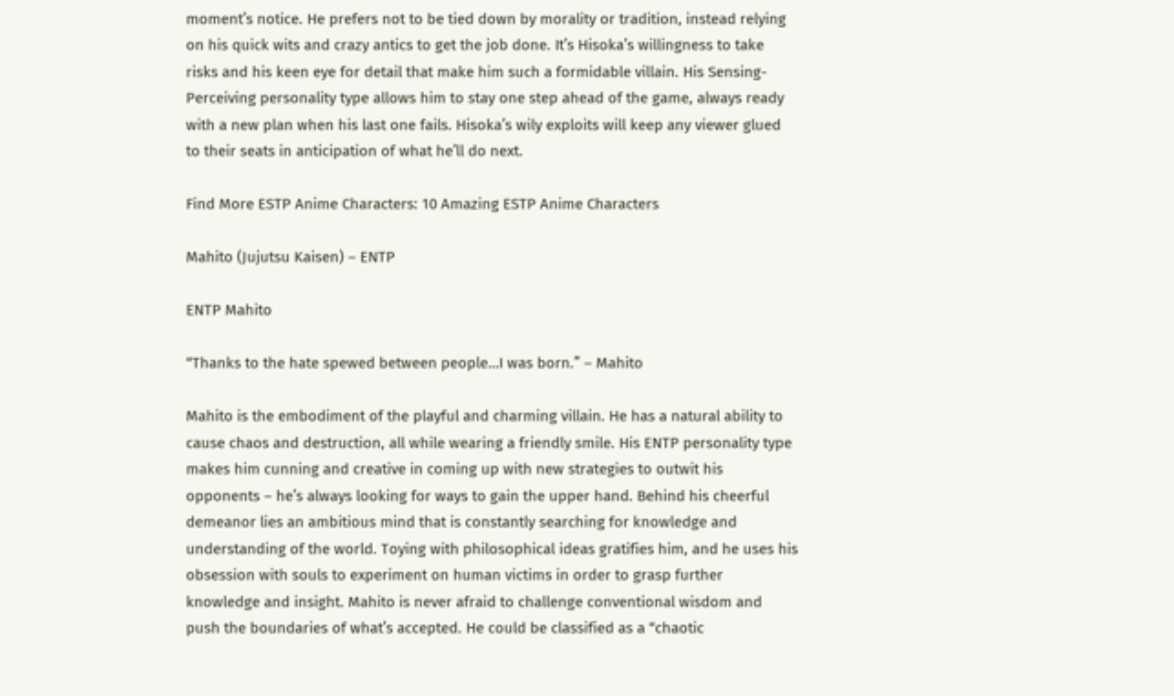moment’s notice. He prefers not to be tied down by morality or tradition, instead relying on his quick wits and crazy antics to get the job done. It’s Hisoka’s willingness to take risks and his keen eye for detail that make him such a formidable villain. His Sensing-Perceiving personality type allows him to stay one step ahead of the game, always ready with a new plan when his last one fails. Hisoka’s wily exploits will keep any viewer glued to their seats in anticipation of what he’ll do next.

Find More ESTP Anime Characters: 10 Amazing ESTP Anime Characters

Mahito (Jujutsu Kaisen) – ENTP

ENTP Mahito

“Thanks to the hate spewed between people…I was born.” – Mahito

Mahito is the embodiment of the playful and charming villain. He has a natural ability to cause chaos and destruction, all while wearing a friendly smile. His ENTP personality type makes him cunning and creative in coming up with new strategies to outwit his opponents – he’s always looking for ways to gain the upper hand. Behind his cheerful demeanor lies an ambitious mind that is constantly searching for knowledge and understanding of the world. Toying with philosophical ideas gratifies him, and he uses his obsession with souls to experiment on human victims in order to grasp further knowledge and insight. Mahito is never afraid to challenge conventional wisdom and push the boundaries of what’s accepted. He could be classified as a “chaotic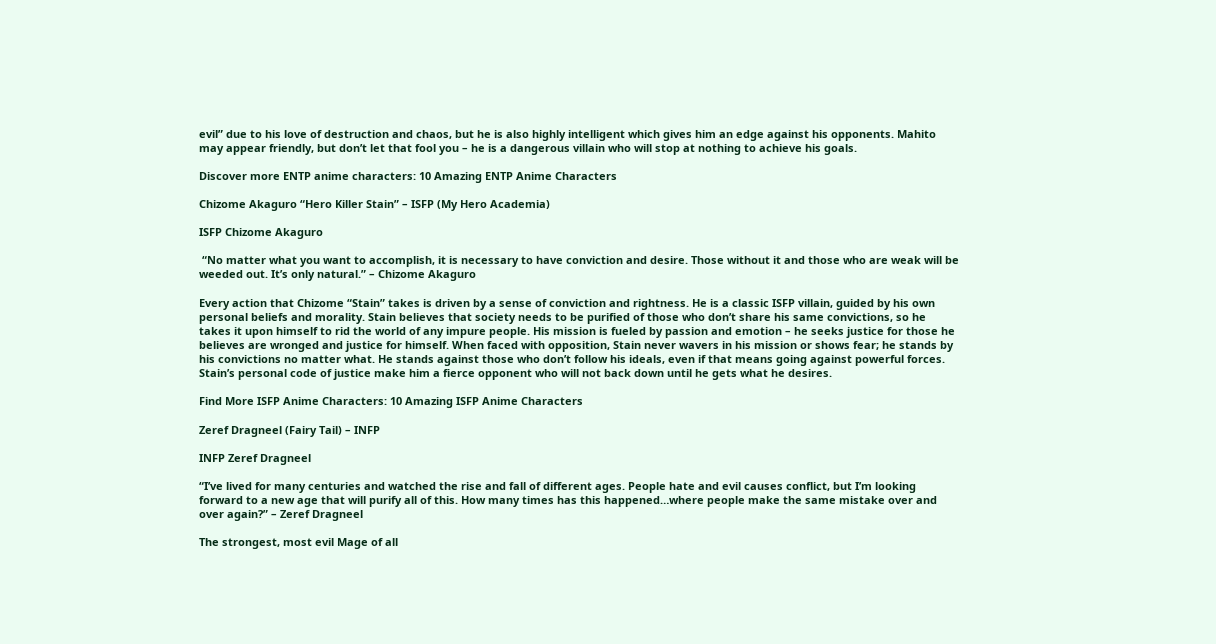evil” due to his love of destruction and chaos, but he is also highly intelligent which gives him an edge against his opponents. Mahito may appear friendly, but don’t let that fool you – he is a dangerous villain who will stop at nothing to achieve his goals.

Discover more ENTP anime characters: 10 Amazing ENTP Anime Characters

Chizome Akaguro “Hero Killer Stain” – ISFP (My Hero Academia)

ISFP Chizome Akaguro

 “No matter what you want to accomplish, it is necessary to have conviction and desire. Those without it and those who are weak will be weeded out. It’s only natural.” – Chizome Akaguro

Every action that Chizome “Stain” takes is driven by a sense of conviction and rightness. He is a classic ISFP villain, guided by his own personal beliefs and morality. Stain believes that society needs to be purified of those who don’t share his same convictions, so he takes it upon himself to rid the world of any impure people. His mission is fueled by passion and emotion – he seeks justice for those he believes are wronged and justice for himself. When faced with opposition, Stain never wavers in his mission or shows fear; he stands by his convictions no matter what. He stands against those who don’t follow his ideals, even if that means going against powerful forces. Stain’s personal code of justice make him a fierce opponent who will not back down until he gets what he desires.

Find More ISFP Anime Characters: 10 Amazing ISFP Anime Characters

Zeref Dragneel (Fairy Tail) – INFP

INFP Zeref Dragneel

“I’ve lived for many centuries and watched the rise and fall of different ages. People hate and evil causes conflict, but I’m looking forward to a new age that will purify all of this. How many times has this happened…where people make the same mistake over and over again?” – Zeref Dragneel

The strongest, most evil Mage of all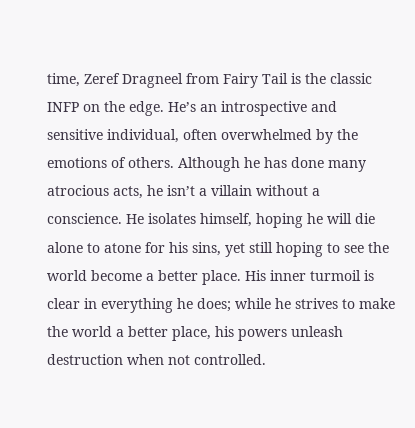time, Zeref Dragneel from Fairy Tail is the classic INFP on the edge. He’s an introspective and sensitive individual, often overwhelmed by the emotions of others. Although he has done many atrocious acts, he isn’t a villain without a conscience. He isolates himself, hoping he will die alone to atone for his sins, yet still hoping to see the world become a better place. His inner turmoil is clear in everything he does; while he strives to make the world a better place, his powers unleash destruction when not controlled.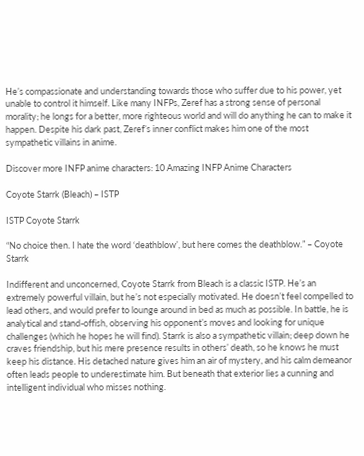He’s compassionate and understanding towards those who suffer due to his power, yet unable to control it himself. Like many INFPs, Zeref has a strong sense of personal morality; he longs for a better, more righteous world and will do anything he can to make it happen. Despite his dark past, Zeref’s inner conflict makes him one of the most sympathetic villains in anime.

Discover more INFP anime characters: 10 Amazing INFP Anime Characters

Coyote Starrk (Bleach) – ISTP

ISTP Coyote Starrk

“No choice then. I hate the word ‘deathblow’, but here comes the deathblow.” – Coyote Starrk

Indifferent and unconcerned, Coyote Starrk from Bleach is a classic ISTP. He’s an extremely powerful villain, but he’s not especially motivated. He doesn’t feel compelled to lead others, and would prefer to lounge around in bed as much as possible. In battle, he is analytical and stand-offish, observing his opponent’s moves and looking for unique challenges (which he hopes he will find). Starrk is also a sympathetic villain; deep down he craves friendship, but his mere presence results in others’ death, so he knows he must keep his distance. His detached nature gives him an air of mystery, and his calm demeanor often leads people to underestimate him. But beneath that exterior lies a cunning and intelligent individual who misses nothing.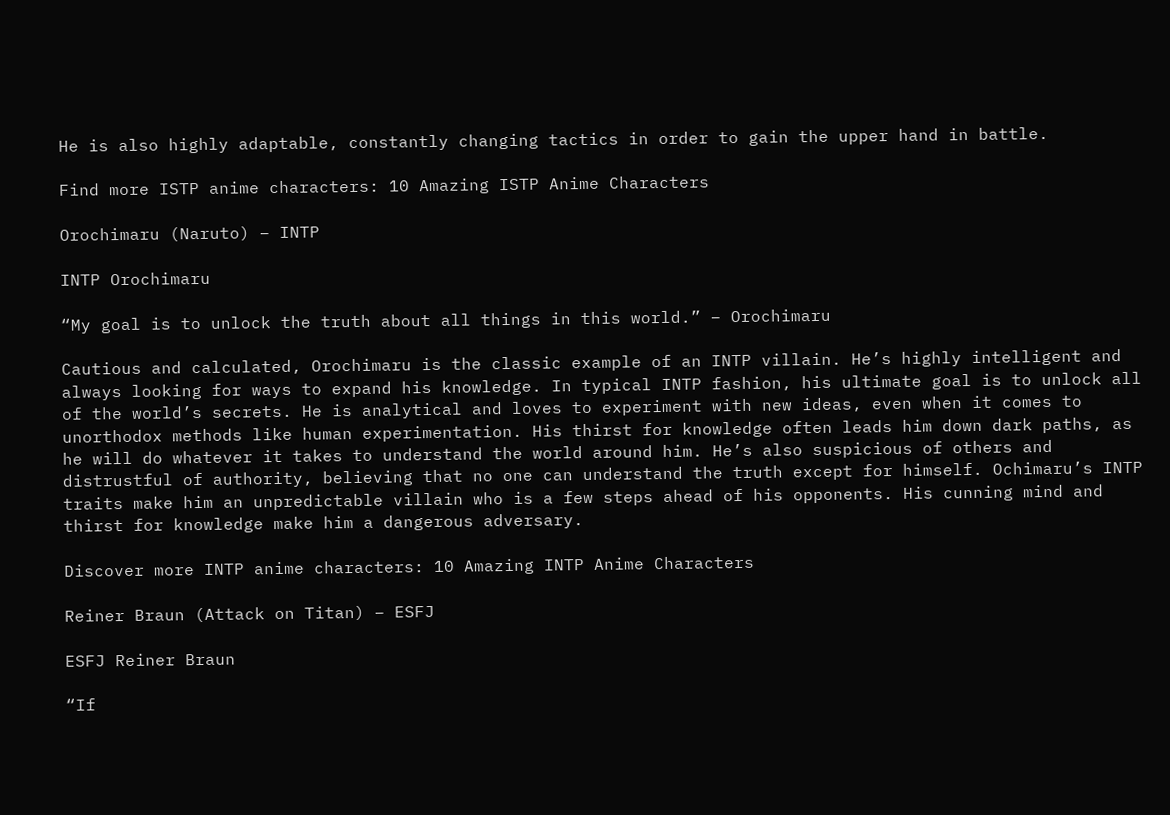He is also highly adaptable, constantly changing tactics in order to gain the upper hand in battle.

Find more ISTP anime characters: 10 Amazing ISTP Anime Characters

Orochimaru (Naruto) – INTP

INTP Orochimaru

“My goal is to unlock the truth about all things in this world.” – Orochimaru

Cautious and calculated, Orochimaru is the classic example of an INTP villain. He’s highly intelligent and always looking for ways to expand his knowledge. In typical INTP fashion, his ultimate goal is to unlock all of the world’s secrets. He is analytical and loves to experiment with new ideas, even when it comes to unorthodox methods like human experimentation. His thirst for knowledge often leads him down dark paths, as he will do whatever it takes to understand the world around him. He’s also suspicious of others and distrustful of authority, believing that no one can understand the truth except for himself. Ochimaru’s INTP traits make him an unpredictable villain who is a few steps ahead of his opponents. His cunning mind and thirst for knowledge make him a dangerous adversary.

Discover more INTP anime characters: 10 Amazing INTP Anime Characters

Reiner Braun (Attack on Titan) – ESFJ

ESFJ Reiner Braun

“If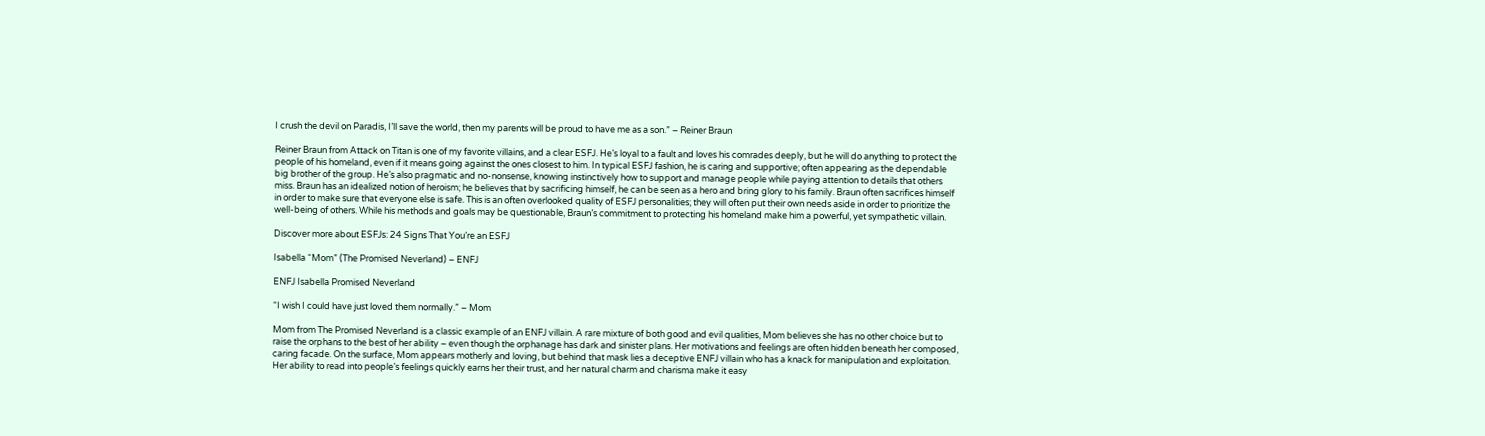I crush the devil on Paradis, I’ll save the world, then my parents will be proud to have me as a son.” – Reiner Braun

Reiner Braun from Attack on Titan is one of my favorite villains, and a clear ESFJ. He’s loyal to a fault and loves his comrades deeply, but he will do anything to protect the people of his homeland, even if it means going against the ones closest to him. In typical ESFJ fashion, he is caring and supportive; often appearing as the dependable big brother of the group. He’s also pragmatic and no-nonsense, knowing instinctively how to support and manage people while paying attention to details that others miss. Braun has an idealized notion of heroism; he believes that by sacrificing himself, he can be seen as a hero and bring glory to his family. Braun often sacrifices himself in order to make sure that everyone else is safe. This is an often overlooked quality of ESFJ personalities; they will often put their own needs aside in order to prioritize the well-being of others. While his methods and goals may be questionable, Braun’s commitment to protecting his homeland make him a powerful, yet sympathetic villain.

Discover more about ESFJs: 24 Signs That You’re an ESFJ

Isabella “Mom” (The Promised Neverland) – ENFJ

ENFJ Isabella Promised Neverland

“I wish I could have just loved them normally.” – Mom

Mom from The Promised Neverland is a classic example of an ENFJ villain. A rare mixture of both good and evil qualities, Mom believes she has no other choice but to raise the orphans to the best of her ability – even though the orphanage has dark and sinister plans. Her motivations and feelings are often hidden beneath her composed, caring facade. On the surface, Mom appears motherly and loving, but behind that mask lies a deceptive ENFJ villain who has a knack for manipulation and exploitation. Her ability to read into people’s feelings quickly earns her their trust, and her natural charm and charisma make it easy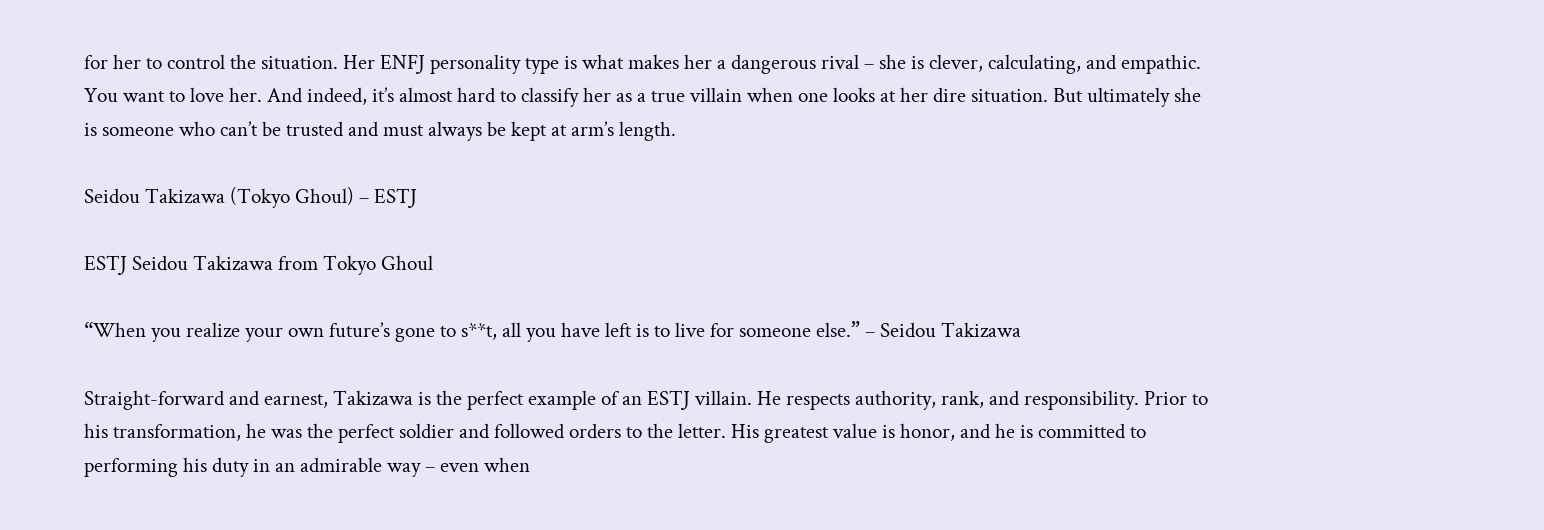for her to control the situation. Her ENFJ personality type is what makes her a dangerous rival – she is clever, calculating, and empathic. You want to love her. And indeed, it’s almost hard to classify her as a true villain when one looks at her dire situation. But ultimately she is someone who can’t be trusted and must always be kept at arm’s length.

Seidou Takizawa (Tokyo Ghoul) – ESTJ

ESTJ Seidou Takizawa from Tokyo Ghoul

“When you realize your own future’s gone to s**t, all you have left is to live for someone else.” – Seidou Takizawa

Straight-forward and earnest, Takizawa is the perfect example of an ESTJ villain. He respects authority, rank, and responsibility. Prior to his transformation, he was the perfect soldier and followed orders to the letter. His greatest value is honor, and he is committed to performing his duty in an admirable way – even when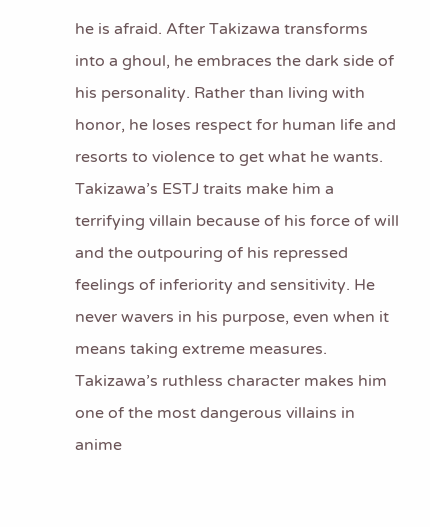he is afraid. After Takizawa transforms into a ghoul, he embraces the dark side of his personality. Rather than living with honor, he loses respect for human life and resorts to violence to get what he wants. Takizawa’s ESTJ traits make him a terrifying villain because of his force of will and the outpouring of his repressed feelings of inferiority and sensitivity. He never wavers in his purpose, even when it means taking extreme measures. Takizawa’s ruthless character makes him one of the most dangerous villains in anime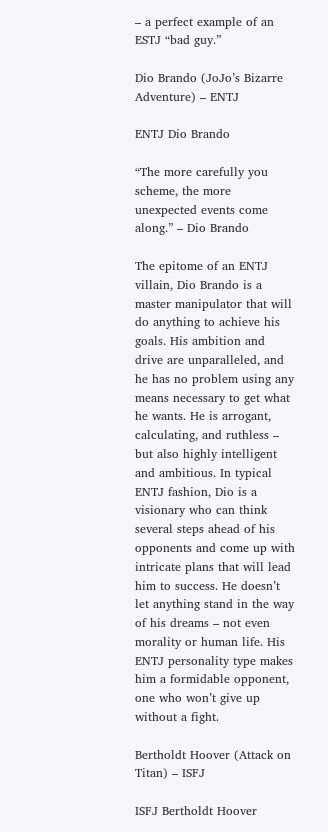– a perfect example of an ESTJ “bad guy.”

Dio Brando (JoJo’s Bizarre Adventure) – ENTJ

ENTJ Dio Brando

“The more carefully you scheme, the more unexpected events come along.” – Dio Brando

The epitome of an ENTJ villain, Dio Brando is a master manipulator that will do anything to achieve his goals. His ambition and drive are unparalleled, and he has no problem using any means necessary to get what he wants. He is arrogant, calculating, and ruthless – but also highly intelligent and ambitious. In typical ENTJ fashion, Dio is a visionary who can think several steps ahead of his opponents and come up with intricate plans that will lead him to success. He doesn’t let anything stand in the way of his dreams – not even morality or human life. His ENTJ personality type makes him a formidable opponent, one who won’t give up without a fight.

Bertholdt Hoover (Attack on Titan) – ISFJ

ISFJ Bertholdt Hoover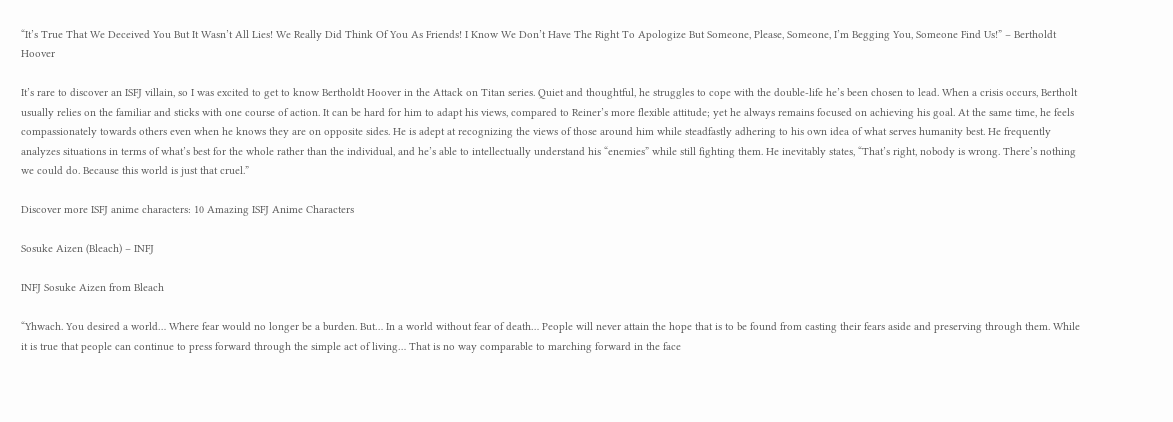“It’s True That We Deceived You But It Wasn’t All Lies! We Really Did Think Of You As Friends! I Know We Don’t Have The Right To Apologize But Someone, Please, Someone, I’m Begging You, Someone Find Us!” – Bertholdt Hoover

It’s rare to discover an ISFJ villain, so I was excited to get to know Bertholdt Hoover in the Attack on Titan series. Quiet and thoughtful, he struggles to cope with the double-life he’s been chosen to lead. When a crisis occurs, Bertholt usually relies on the familiar and sticks with one course of action. It can be hard for him to adapt his views, compared to Reiner’s more flexible attitude; yet he always remains focused on achieving his goal. At the same time, he feels compassionately towards others even when he knows they are on opposite sides. He is adept at recognizing the views of those around him while steadfastly adhering to his own idea of what serves humanity best. He frequently analyzes situations in terms of what’s best for the whole rather than the individual, and he’s able to intellectually understand his “enemies” while still fighting them. He inevitably states, “That’s right, nobody is wrong. There’s nothing we could do. Because this world is just that cruel.”

Discover more ISFJ anime characters: 10 Amazing ISFJ Anime Characters

Sosuke Aizen (Bleach) – INFJ

INFJ Sosuke Aizen from Bleach

“Yhwach. You desired a world… Where fear would no longer be a burden. But… In a world without fear of death… People will never attain the hope that is to be found from casting their fears aside and preserving through them. While it is true that people can continue to press forward through the simple act of living… That is no way comparable to marching forward in the face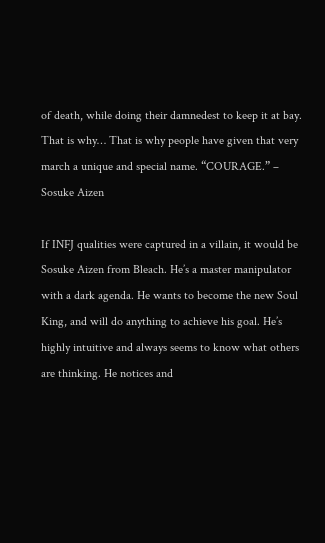of death, while doing their damnedest to keep it at bay. That is why… That is why people have given that very march a unique and special name. “COURAGE.” – Sosuke Aizen

If INFJ qualities were captured in a villain, it would be Sosuke Aizen from Bleach. He’s a master manipulator with a dark agenda. He wants to become the new Soul King, and will do anything to achieve his goal. He’s highly intuitive and always seems to know what others are thinking. He notices and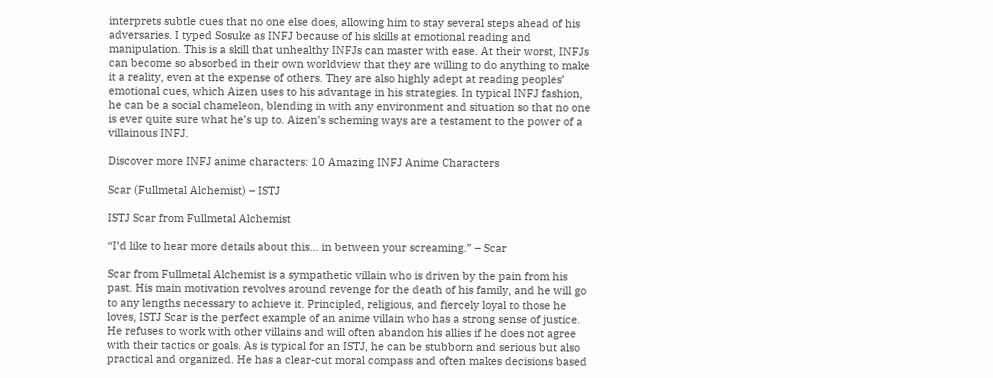interprets subtle cues that no one else does, allowing him to stay several steps ahead of his adversaries. I typed Sosuke as INFJ because of his skills at emotional reading and manipulation. This is a skill that unhealthy INFJs can master with ease. At their worst, INFJs can become so absorbed in their own worldview that they are willing to do anything to make it a reality, even at the expense of others. They are also highly adept at reading peoples’ emotional cues, which Aizen uses to his advantage in his strategies. In typical INFJ fashion, he can be a social chameleon, blending in with any environment and situation so that no one is ever quite sure what he’s up to. Aizen’s scheming ways are a testament to the power of a villainous INFJ.

Discover more INFJ anime characters: 10 Amazing INFJ Anime Characters

Scar (Fullmetal Alchemist) – ISTJ

ISTJ Scar from Fullmetal Alchemist

“I’d like to hear more details about this… in between your screaming.” – Scar

Scar from Fullmetal Alchemist is a sympathetic villain who is driven by the pain from his past. His main motivation revolves around revenge for the death of his family, and he will go to any lengths necessary to achieve it. Principled, religious, and fiercely loyal to those he loves, ISTJ Scar is the perfect example of an anime villain who has a strong sense of justice. He refuses to work with other villains and will often abandon his allies if he does not agree with their tactics or goals. As is typical for an ISTJ, he can be stubborn and serious but also practical and organized. He has a clear-cut moral compass and often makes decisions based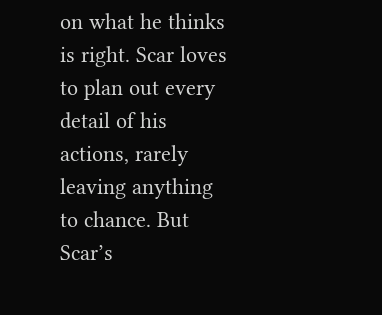on what he thinks is right. Scar loves to plan out every detail of his actions, rarely leaving anything to chance. But Scar’s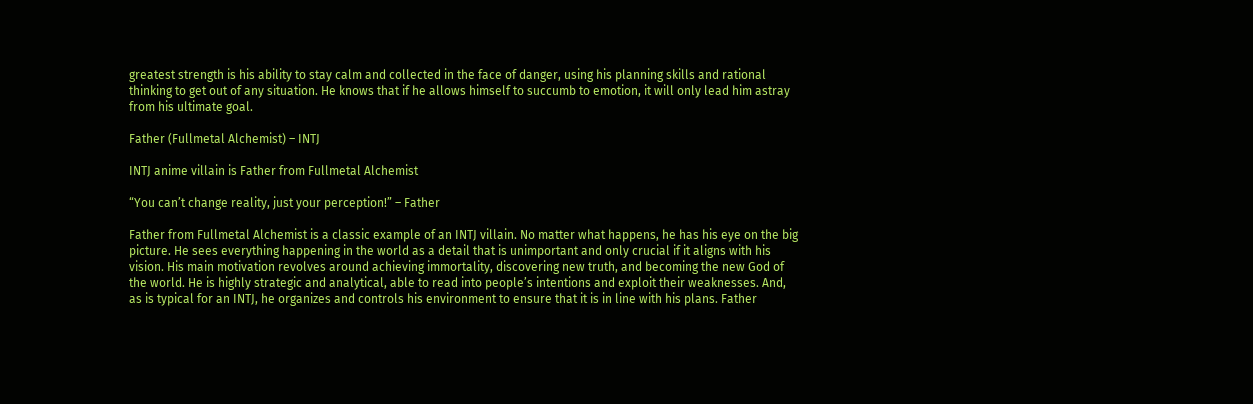greatest strength is his ability to stay calm and collected in the face of danger, using his planning skills and rational thinking to get out of any situation. He knows that if he allows himself to succumb to emotion, it will only lead him astray from his ultimate goal.

Father (Fullmetal Alchemist) – INTJ

INTJ anime villain is Father from Fullmetal Alchemist

“You can’t change reality, just your perception!” – Father

Father from Fullmetal Alchemist is a classic example of an INTJ villain. No matter what happens, he has his eye on the big picture. He sees everything happening in the world as a detail that is unimportant and only crucial if it aligns with his vision. His main motivation revolves around achieving immortality, discovering new truth, and becoming the new God of the world. He is highly strategic and analytical, able to read into people’s intentions and exploit their weaknesses. And, as is typical for an INTJ, he organizes and controls his environment to ensure that it is in line with his plans. Father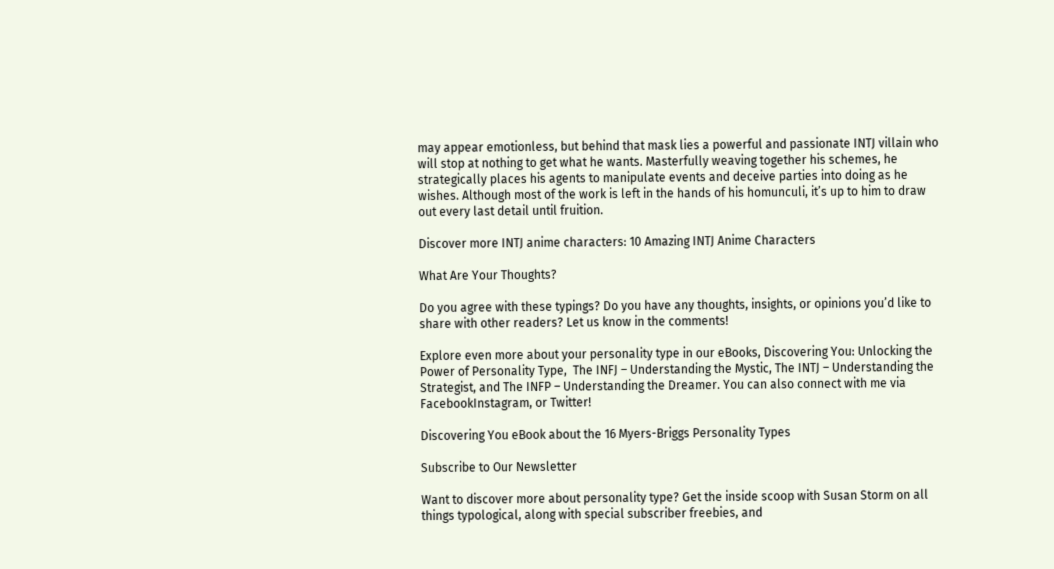may appear emotionless, but behind that mask lies a powerful and passionate INTJ villain who will stop at nothing to get what he wants. Masterfully weaving together his schemes, he strategically places his agents to manipulate events and deceive parties into doing as he wishes. Although most of the work is left in the hands of his homunculi, it’s up to him to draw out every last detail until fruition.

Discover more INTJ anime characters: 10 Amazing INTJ Anime Characters

What Are Your Thoughts?

Do you agree with these typings? Do you have any thoughts, insights, or opinions you’d like to share with other readers? Let us know in the comments!

Explore even more about your personality type in our eBooks, Discovering You: Unlocking the Power of Personality Type,  The INFJ – Understanding the Mystic, The INTJ – Understanding the Strategist, and The INFP – Understanding the Dreamer. You can also connect with me via FacebookInstagram, or Twitter!

Discovering You eBook about the 16 Myers-Briggs Personality Types

Subscribe to Our Newsletter

Want to discover more about personality type? Get the inside scoop with Susan Storm on all things typological, along with special subscriber freebies, and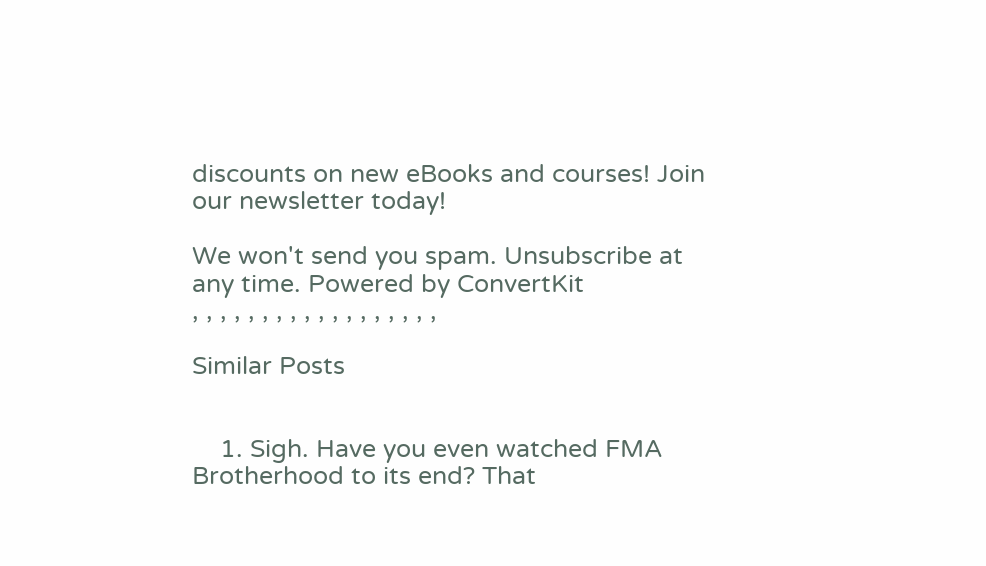discounts on new eBooks and courses! Join our newsletter today!

We won't send you spam. Unsubscribe at any time. Powered by ConvertKit
, , , , , , , , , , , , , , , , , ,

Similar Posts


    1. Sigh. Have you even watched FMA Brotherhood to its end? That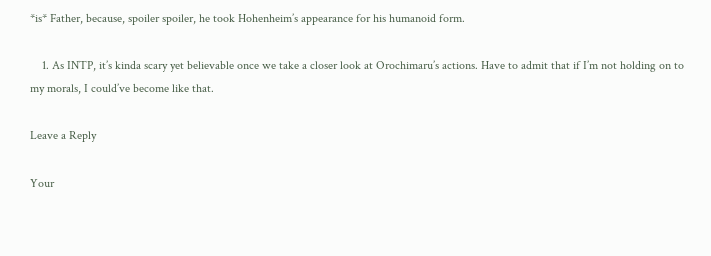*is* Father, because, spoiler spoiler, he took Hohenheim’s appearance for his humanoid form.

    1. As INTP, it’s kinda scary yet believable once we take a closer look at Orochimaru’s actions. Have to admit that if I’m not holding on to my morals, I could’ve become like that.

Leave a Reply

Your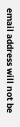email address will not be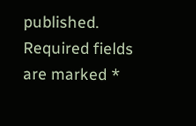published. Required fields are marked *